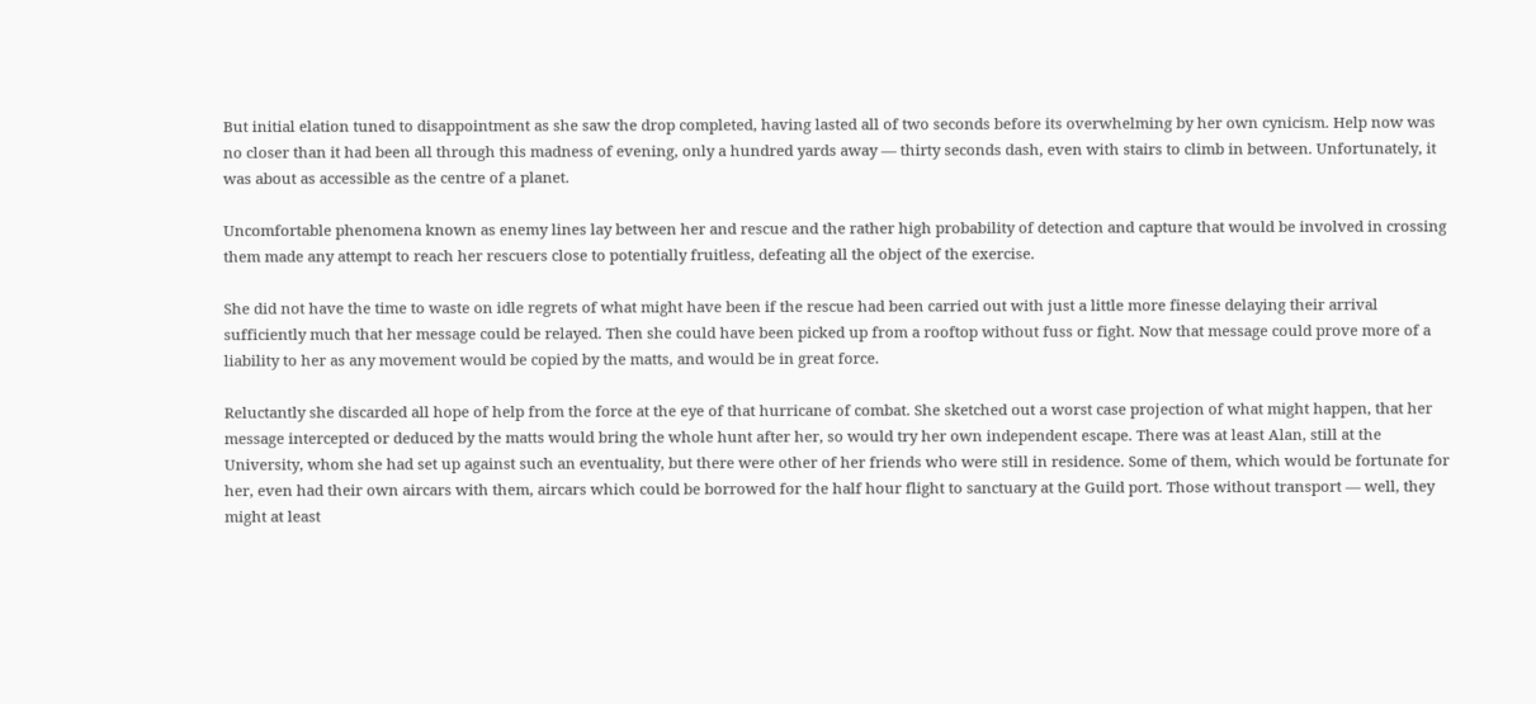But initial elation tuned to disappointment as she saw the drop completed, having lasted all of two seconds before its overwhelming by her own cynicism. Help now was no closer than it had been all through this madness of evening, only a hundred yards away — thirty seconds dash, even with stairs to climb in between. Unfortunately, it was about as accessible as the centre of a planet.

Uncomfortable phenomena known as enemy lines lay between her and rescue and the rather high probability of detection and capture that would be involved in crossing them made any attempt to reach her rescuers close to potentially fruitless, defeating all the object of the exercise.

She did not have the time to waste on idle regrets of what might have been if the rescue had been carried out with just a little more finesse delaying their arrival sufficiently much that her message could be relayed. Then she could have been picked up from a rooftop without fuss or fight. Now that message could prove more of a liability to her as any movement would be copied by the matts, and would be in great force.

Reluctantly she discarded all hope of help from the force at the eye of that hurricane of combat. She sketched out a worst case projection of what might happen, that her message intercepted or deduced by the matts would bring the whole hunt after her, so would try her own independent escape. There was at least Alan, still at the University, whom she had set up against such an eventuality, but there were other of her friends who were still in residence. Some of them, which would be fortunate for her, even had their own aircars with them, aircars which could be borrowed for the half hour flight to sanctuary at the Guild port. Those without transport — well, they might at least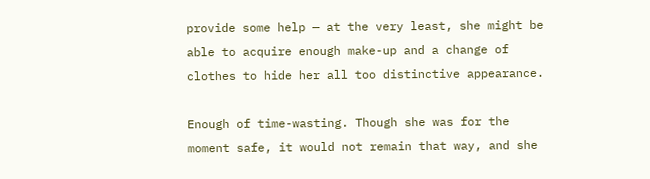provide some help — at the very least, she might be able to acquire enough make-up and a change of clothes to hide her all too distinctive appearance.

Enough of time-wasting. Though she was for the moment safe, it would not remain that way, and she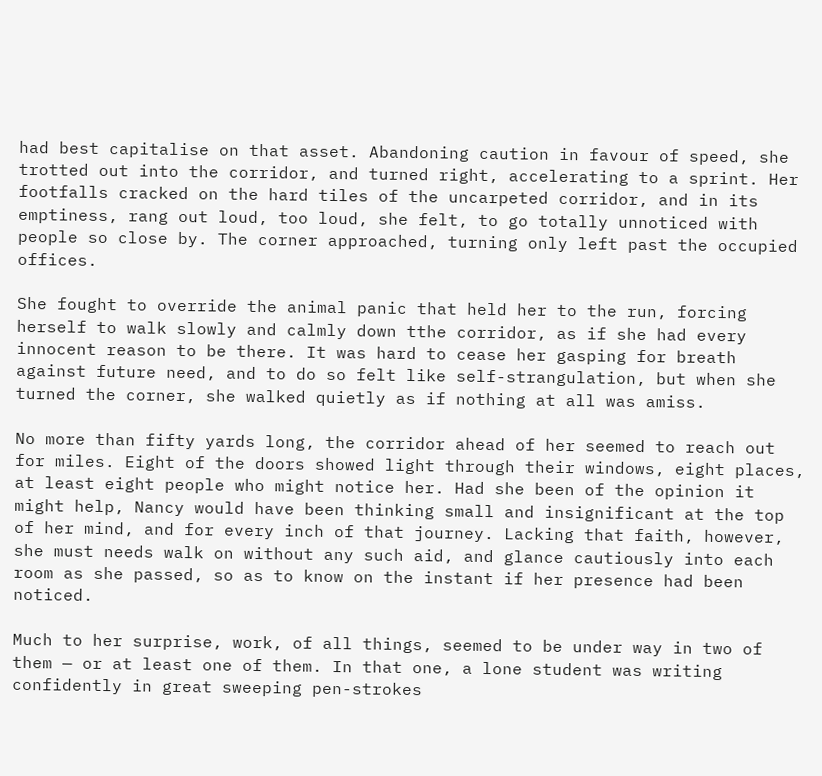had best capitalise on that asset. Abandoning caution in favour of speed, she trotted out into the corridor, and turned right, accelerating to a sprint. Her footfalls cracked on the hard tiles of the uncarpeted corridor, and in its emptiness, rang out loud, too loud, she felt, to go totally unnoticed with people so close by. The corner approached, turning only left past the occupied offices.

She fought to override the animal panic that held her to the run, forcing herself to walk slowly and calmly down tthe corridor, as if she had every innocent reason to be there. It was hard to cease her gasping for breath against future need, and to do so felt like self-strangulation, but when she turned the corner, she walked quietly as if nothing at all was amiss.

No more than fifty yards long, the corridor ahead of her seemed to reach out for miles. Eight of the doors showed light through their windows, eight places, at least eight people who might notice her. Had she been of the opinion it might help, Nancy would have been thinking small and insignificant at the top of her mind, and for every inch of that journey. Lacking that faith, however, she must needs walk on without any such aid, and glance cautiously into each room as she passed, so as to know on the instant if her presence had been noticed.

Much to her surprise, work, of all things, seemed to be under way in two of them — or at least one of them. In that one, a lone student was writing confidently in great sweeping pen-strokes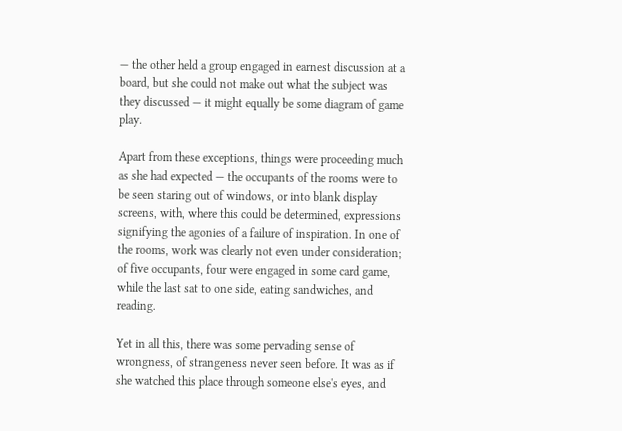— the other held a group engaged in earnest discussion at a board, but she could not make out what the subject was they discussed — it might equally be some diagram of game play.

Apart from these exceptions, things were proceeding much as she had expected — the occupants of the rooms were to be seen staring out of windows, or into blank display screens, with, where this could be determined, expressions signifying the agonies of a failure of inspiration. In one of the rooms, work was clearly not even under consideration; of five occupants, four were engaged in some card game, while the last sat to one side, eating sandwiches, and reading.

Yet in all this, there was some pervading sense of wrongness, of strangeness never seen before. It was as if she watched this place through someone else's eyes, and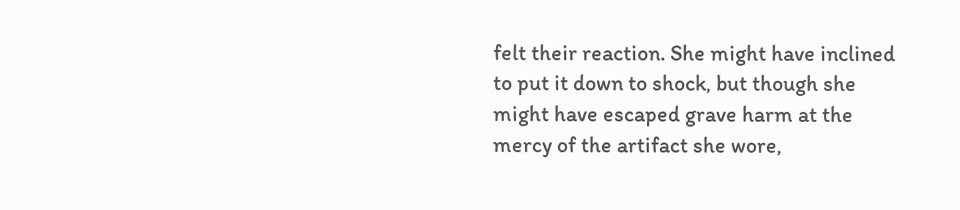felt their reaction. She might have inclined to put it down to shock, but though she might have escaped grave harm at the mercy of the artifact she wore,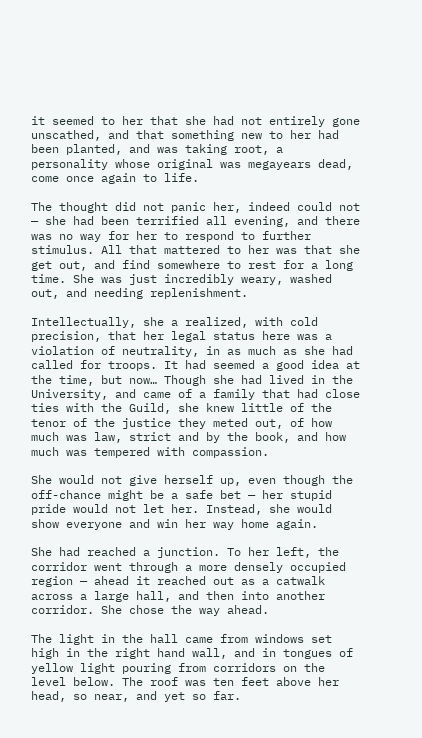it seemed to her that she had not entirely gone unscathed, and that something new to her had been planted, and was taking root, a personality whose original was megayears dead, come once again to life.

The thought did not panic her, indeed could not — she had been terrified all evening, and there was no way for her to respond to further stimulus. All that mattered to her was that she get out, and find somewhere to rest for a long time. She was just incredibly weary, washed out, and needing replenishment.

Intellectually, she a realized, with cold precision, that her legal status here was a violation of neutrality, in as much as she had called for troops. It had seemed a good idea at the time, but now… Though she had lived in the University, and came of a family that had close ties with the Guild, she knew little of the tenor of the justice they meted out, of how much was law, strict and by the book, and how much was tempered with compassion.

She would not give herself up, even though the off-chance might be a safe bet — her stupid pride would not let her. Instead, she would show everyone and win her way home again.

She had reached a junction. To her left, the corridor went through a more densely occupied region — ahead it reached out as a catwalk across a large hall, and then into another corridor. She chose the way ahead.

The light in the hall came from windows set high in the right hand wall, and in tongues of yellow light pouring from corridors on the level below. The roof was ten feet above her head, so near, and yet so far.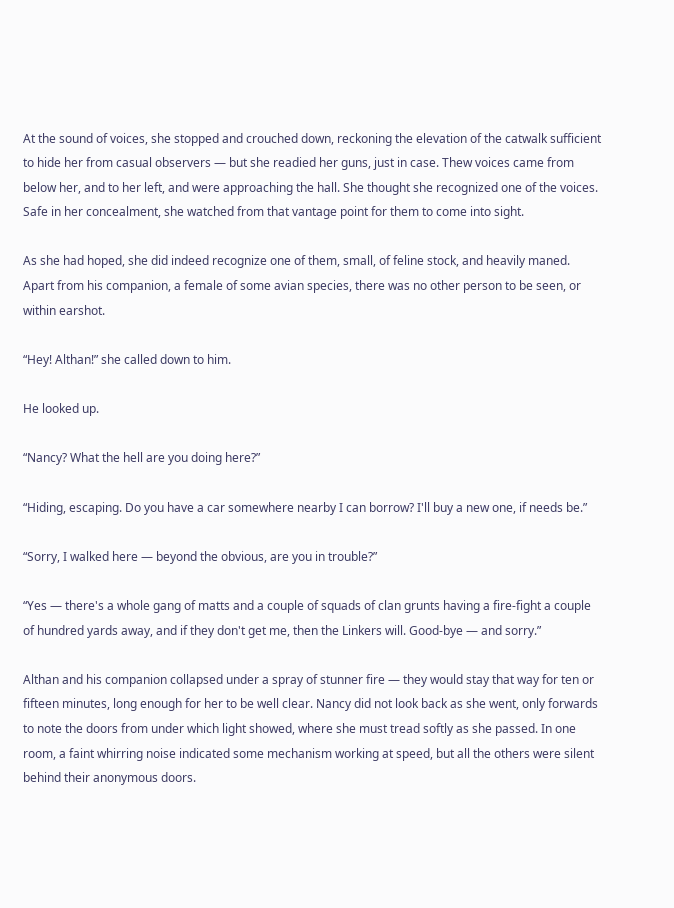At the sound of voices, she stopped and crouched down, reckoning the elevation of the catwalk sufficient to hide her from casual observers — but she readied her guns, just in case. Thew voices came from below her, and to her left, and were approaching the hall. She thought she recognized one of the voices. Safe in her concealment, she watched from that vantage point for them to come into sight.

As she had hoped, she did indeed recognize one of them, small, of feline stock, and heavily maned. Apart from his companion, a female of some avian species, there was no other person to be seen, or within earshot.

“Hey! Althan!” she called down to him.

He looked up.

“Nancy? What the hell are you doing here?”

“Hiding, escaping. Do you have a car somewhere nearby I can borrow? I'll buy a new one, if needs be.”

“Sorry, I walked here — beyond the obvious, are you in trouble?”

“Yes — there's a whole gang of matts and a couple of squads of clan grunts having a fire-fight a couple of hundred yards away, and if they don't get me, then the Linkers will. Good-bye — and sorry.”

Althan and his companion collapsed under a spray of stunner fire — they would stay that way for ten or fifteen minutes, long enough for her to be well clear. Nancy did not look back as she went, only forwards to note the doors from under which light showed, where she must tread softly as she passed. In one room, a faint whirring noise indicated some mechanism working at speed, but all the others were silent behind their anonymous doors.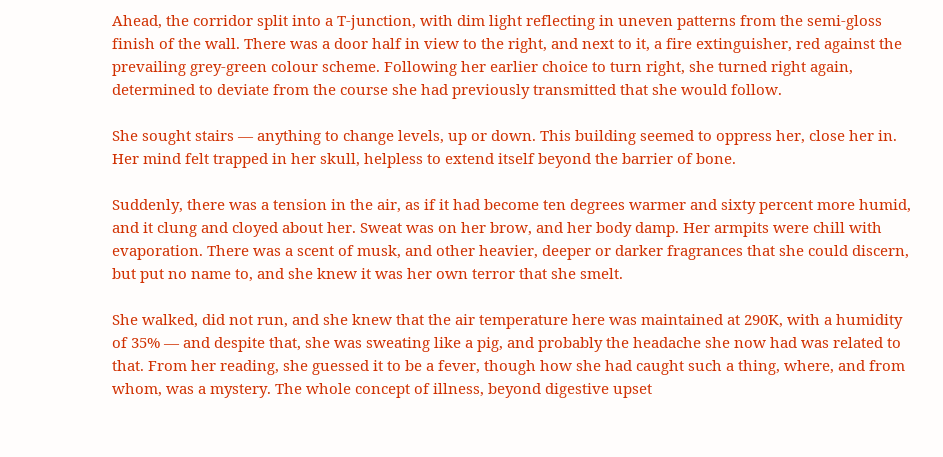Ahead, the corridor split into a T-junction, with dim light reflecting in uneven patterns from the semi-gloss finish of the wall. There was a door half in view to the right, and next to it, a fire extinguisher, red against the prevailing grey-green colour scheme. Following her earlier choice to turn right, she turned right again, determined to deviate from the course she had previously transmitted that she would follow.

She sought stairs — anything to change levels, up or down. This building seemed to oppress her, close her in. Her mind felt trapped in her skull, helpless to extend itself beyond the barrier of bone.

Suddenly, there was a tension in the air, as if it had become ten degrees warmer and sixty percent more humid, and it clung and cloyed about her. Sweat was on her brow, and her body damp. Her armpits were chill with evaporation. There was a scent of musk, and other heavier, deeper or darker fragrances that she could discern, but put no name to, and she knew it was her own terror that she smelt.

She walked, did not run, and she knew that the air temperature here was maintained at 290K, with a humidity of 35% — and despite that, she was sweating like a pig, and probably the headache she now had was related to that. From her reading, she guessed it to be a fever, though how she had caught such a thing, where, and from whom, was a mystery. The whole concept of illness, beyond digestive upset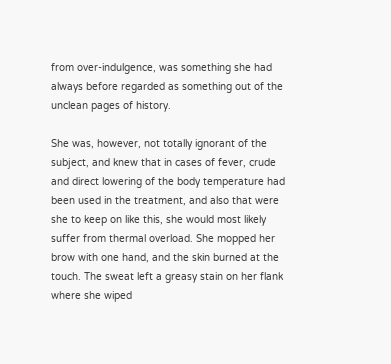from over-indulgence, was something she had always before regarded as something out of the unclean pages of history.

She was, however, not totally ignorant of the subject, and knew that in cases of fever, crude and direct lowering of the body temperature had been used in the treatment, and also that were she to keep on like this, she would most likely suffer from thermal overload. She mopped her brow with one hand, and the skin burned at the touch. The sweat left a greasy stain on her flank where she wiped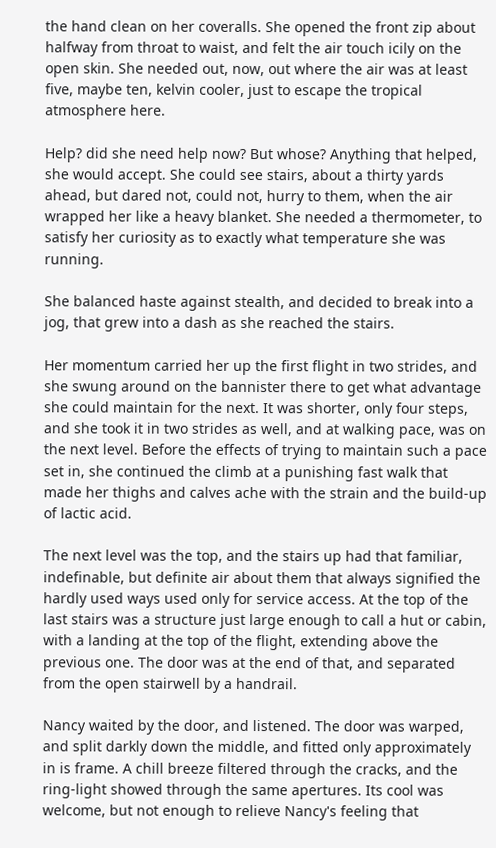the hand clean on her coveralls. She opened the front zip about halfway from throat to waist, and felt the air touch icily on the open skin. She needed out, now, out where the air was at least five, maybe ten, kelvin cooler, just to escape the tropical atmosphere here.

Help? did she need help now? But whose? Anything that helped, she would accept. She could see stairs, about a thirty yards ahead, but dared not, could not, hurry to them, when the air wrapped her like a heavy blanket. She needed a thermometer, to satisfy her curiosity as to exactly what temperature she was running.

She balanced haste against stealth, and decided to break into a jog, that grew into a dash as she reached the stairs.

Her momentum carried her up the first flight in two strides, and she swung around on the bannister there to get what advantage she could maintain for the next. It was shorter, only four steps, and she took it in two strides as well, and at walking pace, was on the next level. Before the effects of trying to maintain such a pace set in, she continued the climb at a punishing fast walk that made her thighs and calves ache with the strain and the build-up of lactic acid.

The next level was the top, and the stairs up had that familiar, indefinable, but definite air about them that always signified the hardly used ways used only for service access. At the top of the last stairs was a structure just large enough to call a hut or cabin, with a landing at the top of the flight, extending above the previous one. The door was at the end of that, and separated from the open stairwell by a handrail.

Nancy waited by the door, and listened. The door was warped, and split darkly down the middle, and fitted only approximately in is frame. A chill breeze filtered through the cracks, and the ring-light showed through the same apertures. Its cool was welcome, but not enough to relieve Nancy's feeling that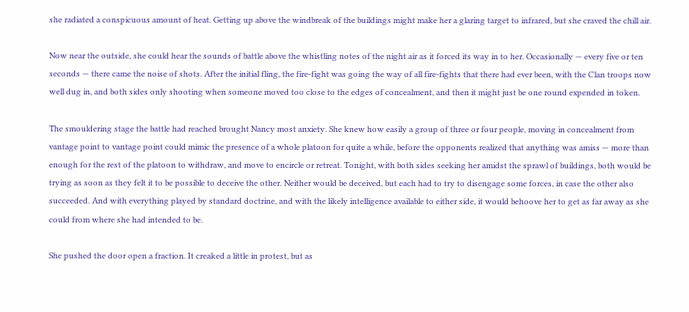she radiated a conspicuous amount of heat. Getting up above the windbreak of the buildings might make her a glaring target to infrared, but she craved the chill air.

Now near the outside, she could hear the sounds of battle above the whistling notes of the night air as it forced its way in to her. Occasionally — every five or ten seconds — there came the noise of shots. After the initial fling, the fire-fight was going the way of all fire-fights that there had ever been, with the Clan troops now well dug in, and both sides only shooting when someone moved too close to the edges of concealment, and then it might just be one round expended in token.

The smouldering stage the battle had reached brought Nancy most anxiety. She knew how easily a group of three or four people, moving in concealment from vantage point to vantage point could mimic the presence of a whole platoon for quite a while, before the opponents realized that anything was amiss — more than enough for the rest of the platoon to withdraw, and move to encircle or retreat. Tonight, with both sides seeking her amidst the sprawl of buildings, both would be trying as soon as they felt it to be possible to deceive the other. Neither would be deceived, but each had to try to disengage some forces, in case the other also succeeded. And with everything played by standard doctrine, and with the likely intelligence available to either side, it would behoove her to get as far away as she could from where she had intended to be.

She pushed the door open a fraction. It creaked a little in protest, but as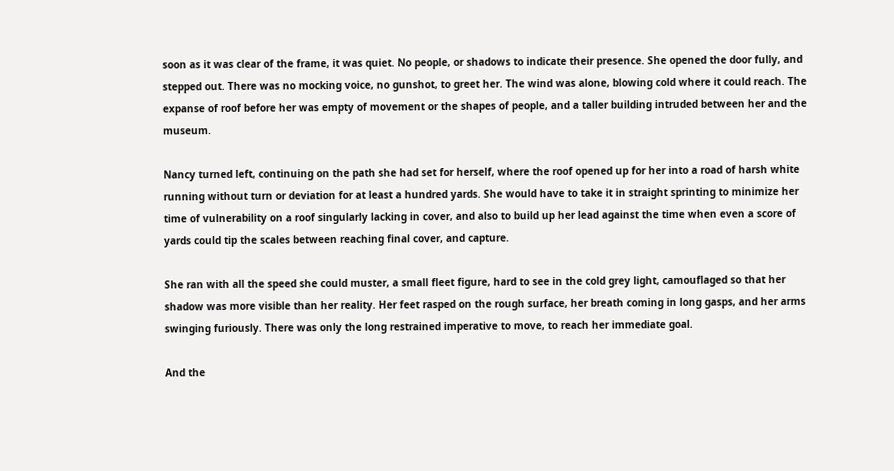soon as it was clear of the frame, it was quiet. No people, or shadows to indicate their presence. She opened the door fully, and stepped out. There was no mocking voice, no gunshot, to greet her. The wind was alone, blowing cold where it could reach. The expanse of roof before her was empty of movement or the shapes of people, and a taller building intruded between her and the museum.

Nancy turned left, continuing on the path she had set for herself, where the roof opened up for her into a road of harsh white running without turn or deviation for at least a hundred yards. She would have to take it in straight sprinting to minimize her time of vulnerability on a roof singularly lacking in cover, and also to build up her lead against the time when even a score of yards could tip the scales between reaching final cover, and capture.

She ran with all the speed she could muster, a small fleet figure, hard to see in the cold grey light, camouflaged so that her shadow was more visible than her reality. Her feet rasped on the rough surface, her breath coming in long gasps, and her arms swinging furiously. There was only the long restrained imperative to move, to reach her immediate goal.

And the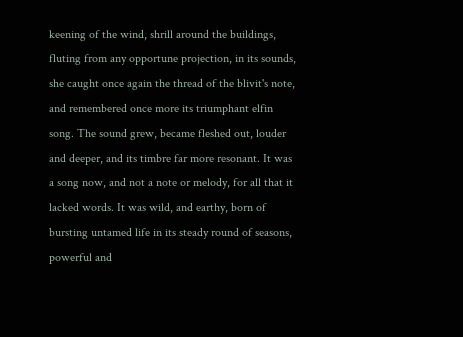keening of the wind, shrill around the buildings, fluting from any opportune projection, in its sounds, she caught once again the thread of the blivit's note, and remembered once more its triumphant elfin song. The sound grew, became fleshed out, louder and deeper, and its timbre far more resonant. It was a song now, and not a note or melody, for all that it lacked words. It was wild, and earthy, born of bursting untamed life in its steady round of seasons, powerful and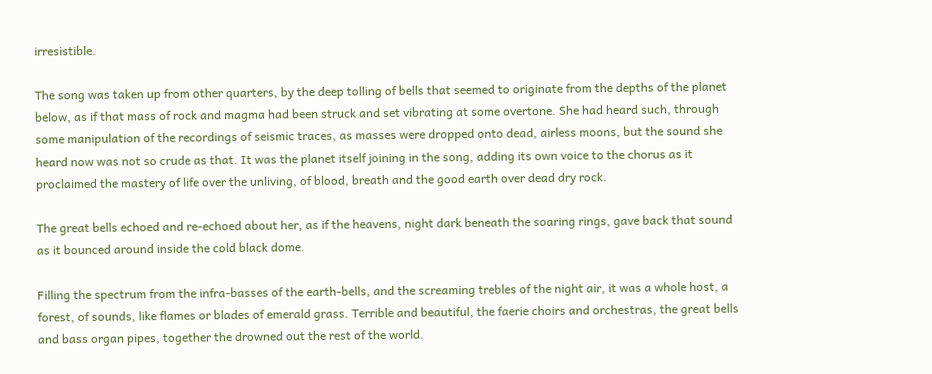irresistible.

The song was taken up from other quarters, by the deep tolling of bells that seemed to originate from the depths of the planet below, as if that mass of rock and magma had been struck and set vibrating at some overtone. She had heard such, through some manipulation of the recordings of seismic traces, as masses were dropped onto dead, airless moons, but the sound she heard now was not so crude as that. It was the planet itself joining in the song, adding its own voice to the chorus as it proclaimed the mastery of life over the unliving, of blood, breath and the good earth over dead dry rock.

The great bells echoed and re-echoed about her, as if the heavens, night dark beneath the soaring rings, gave back that sound as it bounced around inside the cold black dome.

Filling the spectrum from the infra-basses of the earth-bells, and the screaming trebles of the night air, it was a whole host, a forest, of sounds, like flames or blades of emerald grass. Terrible and beautiful, the faerie choirs and orchestras, the great bells and bass organ pipes, together the drowned out the rest of the world.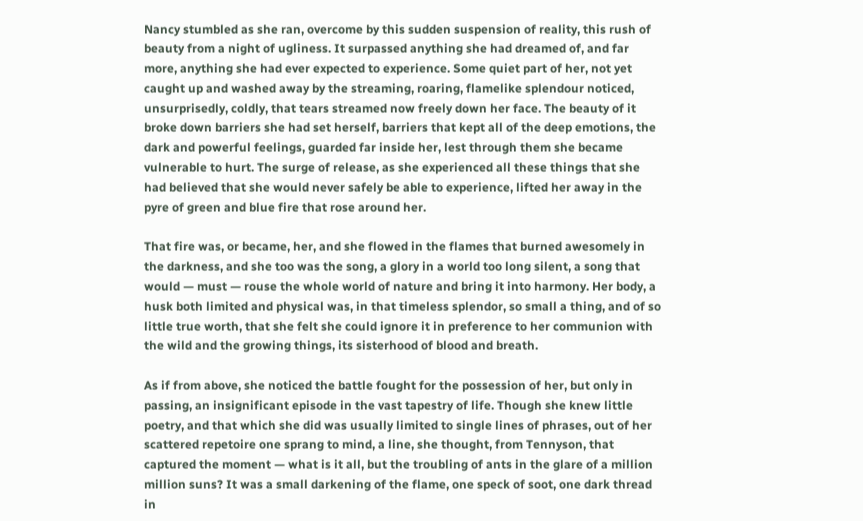Nancy stumbled as she ran, overcome by this sudden suspension of reality, this rush of beauty from a night of ugliness. It surpassed anything she had dreamed of, and far more, anything she had ever expected to experience. Some quiet part of her, not yet caught up and washed away by the streaming, roaring, flamelike splendour noticed, unsurprisedly, coldly, that tears streamed now freely down her face. The beauty of it broke down barriers she had set herself, barriers that kept all of the deep emotions, the dark and powerful feelings, guarded far inside her, lest through them she became vulnerable to hurt. The surge of release, as she experienced all these things that she had believed that she would never safely be able to experience, lifted her away in the pyre of green and blue fire that rose around her.

That fire was, or became, her, and she flowed in the flames that burned awesomely in the darkness, and she too was the song, a glory in a world too long silent, a song that would — must — rouse the whole world of nature and bring it into harmony. Her body, a husk both limited and physical was, in that timeless splendor, so small a thing, and of so little true worth, that she felt she could ignore it in preference to her communion with the wild and the growing things, its sisterhood of blood and breath.

As if from above, she noticed the battle fought for the possession of her, but only in passing, an insignificant episode in the vast tapestry of life. Though she knew little poetry, and that which she did was usually limited to single lines of phrases, out of her scattered repetoire one sprang to mind, a line, she thought, from Tennyson, that captured the moment — what is it all, but the troubling of ants in the glare of a million million suns? It was a small darkening of the flame, one speck of soot, one dark thread in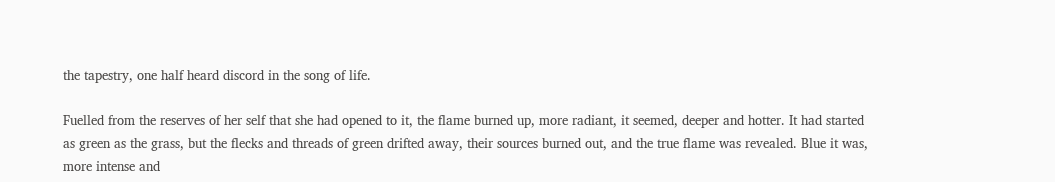the tapestry, one half heard discord in the song of life.

Fuelled from the reserves of her self that she had opened to it, the flame burned up, more radiant, it seemed, deeper and hotter. It had started as green as the grass, but the flecks and threads of green drifted away, their sources burned out, and the true flame was revealed. Blue it was, more intense and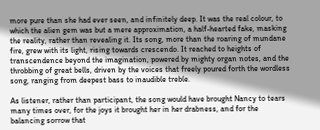more pure than she had ever seen, and infinitely deep. It was the real colour, to which the alien gem was but a mere approximation, a half-hearted fake, masking the reality, rather than revealing it. Its song, more than the roaring of mundane fire, grew with its light, rising towards crescendo. It reached to heights of transcendence beyond the imagination, powered by mighty organ notes, and the throbbing of great bells, driven by the voices that freely poured forth the wordless song, ranging from deepest bass to inaudible treble.

As listener, rather than participant, the song would have brought Nancy to tears many times over, for the joys it brought her in her drabness, and for the balancing sorrow that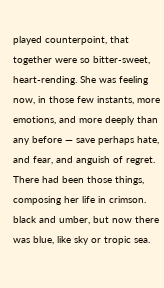played counterpoint, that together were so bitter-sweet, heart-rending. She was feeling now, in those few instants, more emotions, and more deeply than any before — save perhaps hate, and fear, and anguish of regret. There had been those things, composing her life in crimson. black and umber, but now there was blue, like sky or tropic sea.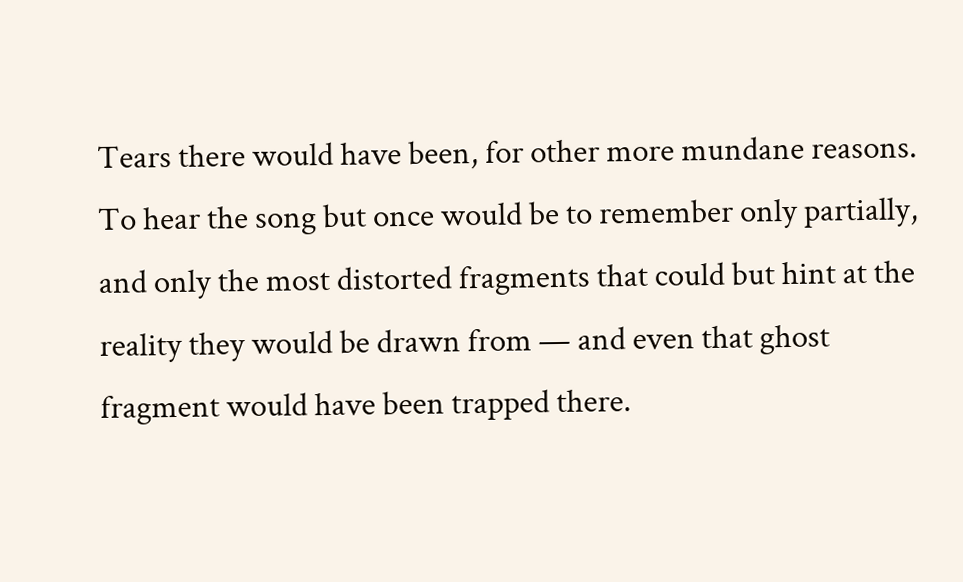Tears there would have been, for other more mundane reasons. To hear the song but once would be to remember only partially, and only the most distorted fragments that could but hint at the reality they would be drawn from — and even that ghost fragment would have been trapped there.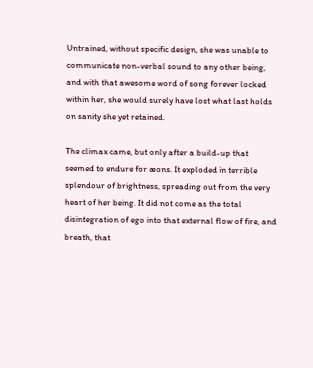Untrained, without specific design, she was unable to communicate non-verbal sound to any other being, and with that awesome word of song forever locked within her, she would surely have lost what last holds on sanity she yet retained.

The climax came, but only after a build-up that seemed to endure for æons. It exploded in terrible splendour of brightness, spreading out from the very heart of her being. It did not come as the total disintegration of ego into that external flow of fire, and breath, that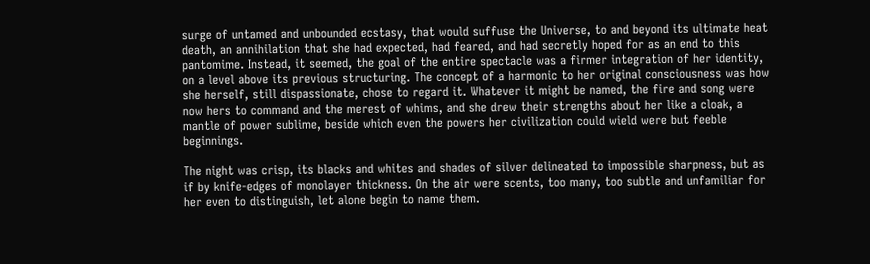surge of untamed and unbounded ecstasy, that would suffuse the Universe, to and beyond its ultimate heat death, an annihilation that she had expected, had feared, and had secretly hoped for as an end to this pantomime. Instead, it seemed, the goal of the entire spectacle was a firmer integration of her identity, on a level above its previous structuring. The concept of a harmonic to her original consciousness was how she herself, still dispassionate, chose to regard it. Whatever it might be named, the fire and song were now hers to command and the merest of whims, and she drew their strengths about her like a cloak, a mantle of power sublime, beside which even the powers her civilization could wield were but feeble beginnings.

The night was crisp, its blacks and whites and shades of silver delineated to impossible sharpness, but as if by knife-edges of monolayer thickness. On the air were scents, too many, too subtle and unfamiliar for her even to distinguish, let alone begin to name them.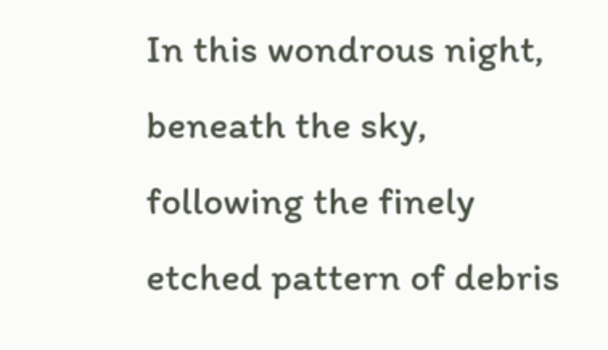In this wondrous night, beneath the sky, following the finely etched pattern of debris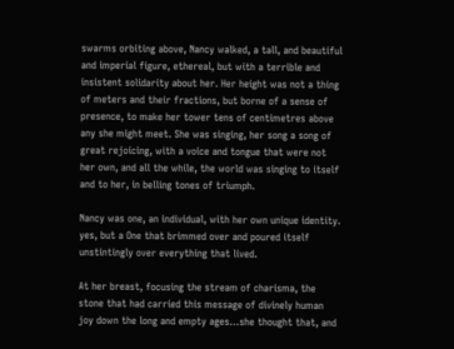swarms orbiting above, Nancy walked, a tall, and beautiful and imperial figure, ethereal, but with a terrible and insistent solidarity about her. Her height was not a thing of meters and their fractions, but borne of a sense of presence, to make her tower tens of centimetres above any she might meet. She was singing, her song a song of great rejoicing, with a voice and tongue that were not her own, and all the while, the world was singing to itself and to her, in belling tones of triumph.

Nancy was one, an individual, with her own unique identity. yes, but a One that brimmed over and poured itself unstintingly over everything that lived.

At her breast, focusing the stream of charisma, the stone that had carried this message of divinely human joy down the long and empty ages…she thought that, and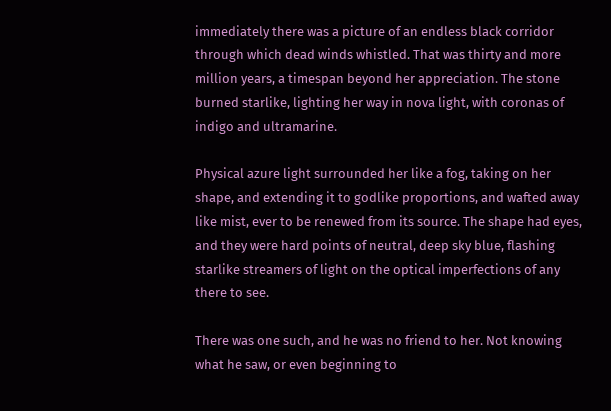immediately there was a picture of an endless black corridor through which dead winds whistled. That was thirty and more million years, a timespan beyond her appreciation. The stone burned starlike, lighting her way in nova light, with coronas of indigo and ultramarine.

Physical azure light surrounded her like a fog, taking on her shape, and extending it to godlike proportions, and wafted away like mist, ever to be renewed from its source. The shape had eyes, and they were hard points of neutral, deep sky blue, flashing starlike streamers of light on the optical imperfections of any there to see.

There was one such, and he was no friend to her. Not knowing what he saw, or even beginning to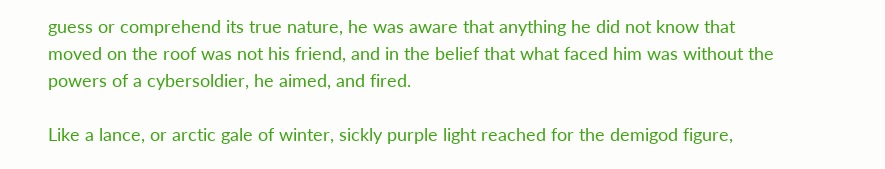guess or comprehend its true nature, he was aware that anything he did not know that moved on the roof was not his friend, and in the belief that what faced him was without the powers of a cybersoldier, he aimed, and fired.

Like a lance, or arctic gale of winter, sickly purple light reached for the demigod figure,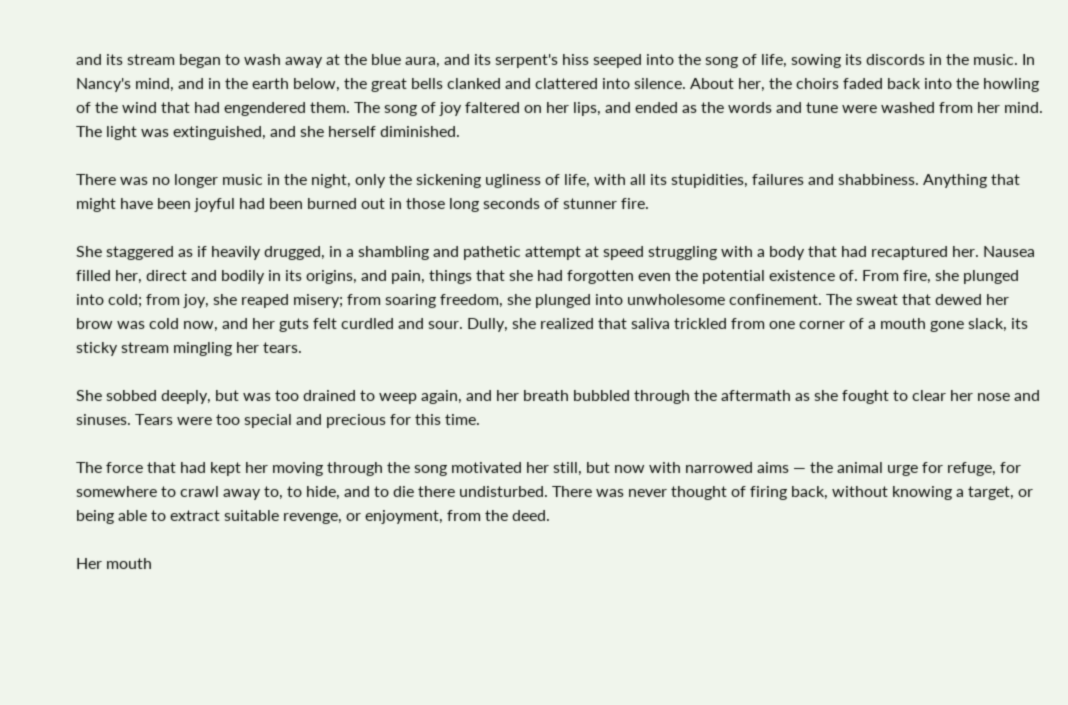and its stream began to wash away at the blue aura, and its serpent's hiss seeped into the song of life, sowing its discords in the music. In Nancy's mind, and in the earth below, the great bells clanked and clattered into silence. About her, the choirs faded back into the howling of the wind that had engendered them. The song of joy faltered on her lips, and ended as the words and tune were washed from her mind. The light was extinguished, and she herself diminished.

There was no longer music in the night, only the sickening ugliness of life, with all its stupidities, failures and shabbiness. Anything that might have been joyful had been burned out in those long seconds of stunner fire.

She staggered as if heavily drugged, in a shambling and pathetic attempt at speed struggling with a body that had recaptured her. Nausea filled her, direct and bodily in its origins, and pain, things that she had forgotten even the potential existence of. From fire, she plunged into cold; from joy, she reaped misery; from soaring freedom, she plunged into unwholesome confinement. The sweat that dewed her brow was cold now, and her guts felt curdled and sour. Dully, she realized that saliva trickled from one corner of a mouth gone slack, its sticky stream mingling her tears.

She sobbed deeply, but was too drained to weep again, and her breath bubbled through the aftermath as she fought to clear her nose and sinuses. Tears were too special and precious for this time.

The force that had kept her moving through the song motivated her still, but now with narrowed aims — the animal urge for refuge, for somewhere to crawl away to, to hide, and to die there undisturbed. There was never thought of firing back, without knowing a target, or being able to extract suitable revenge, or enjoyment, from the deed.

Her mouth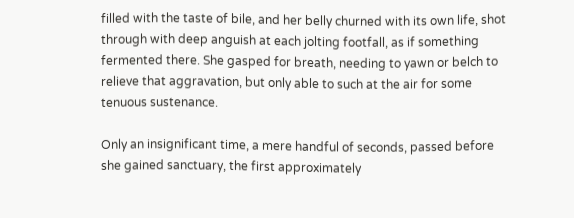filled with the taste of bile, and her belly churned with its own life, shot through with deep anguish at each jolting footfall, as if something fermented there. She gasped for breath, needing to yawn or belch to relieve that aggravation, but only able to such at the air for some tenuous sustenance.

Only an insignificant time, a mere handful of seconds, passed before she gained sanctuary, the first approximately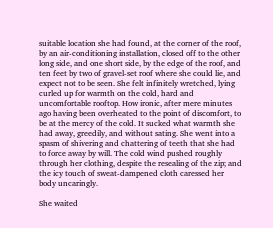suitable location she had found, at the corner of the roof, by an air-conditioning installation, closed off to the other long side, and one short side, by the edge of the roof, and ten feet by two of gravel-set roof where she could lie, and expect not to be seen. She felt infinitely wretched, lying curled up for warmth on the cold, hard and uncomfortable rooftop. How ironic, after mere minutes ago having been overheated to the point of discomfort, to be at the mercy of the cold. It sucked what warmth she had away, greedily, and without sating. She went into a spasm of shivering and chattering of teeth that she had to force away by will. The cold wind pushed roughly through her clothing, despite the resealing of the zip; and the icy touch of sweat-dampened cloth caressed her body uncaringly.

She waited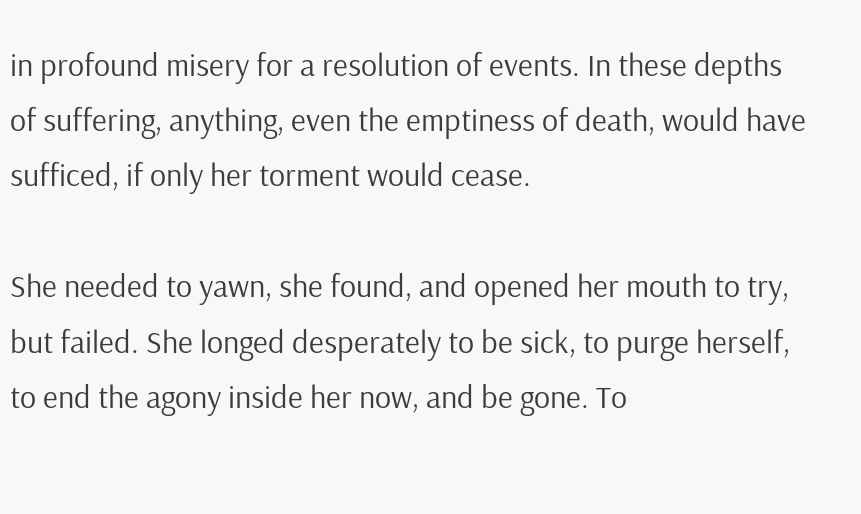in profound misery for a resolution of events. In these depths of suffering, anything, even the emptiness of death, would have sufficed, if only her torment would cease.

She needed to yawn, she found, and opened her mouth to try, but failed. She longed desperately to be sick, to purge herself, to end the agony inside her now, and be gone. To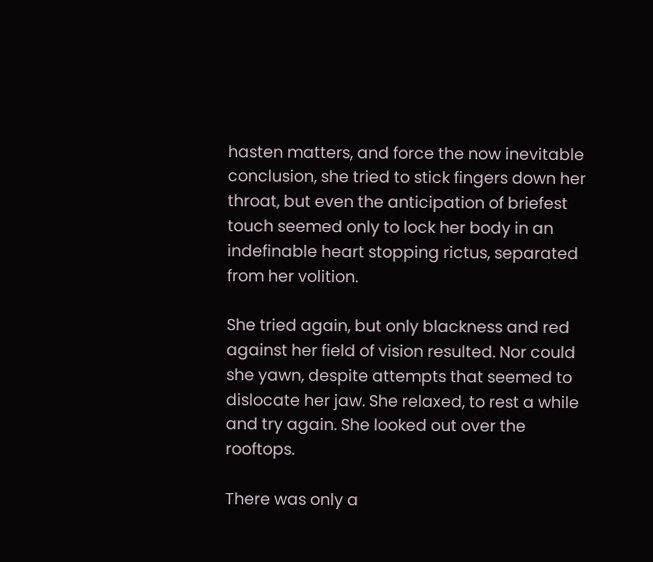hasten matters, and force the now inevitable conclusion, she tried to stick fingers down her throat, but even the anticipation of briefest touch seemed only to lock her body in an indefinable heart stopping rictus, separated from her volition.

She tried again, but only blackness and red against her field of vision resulted. Nor could she yawn, despite attempts that seemed to dislocate her jaw. She relaxed, to rest a while and try again. She looked out over the rooftops.

There was only a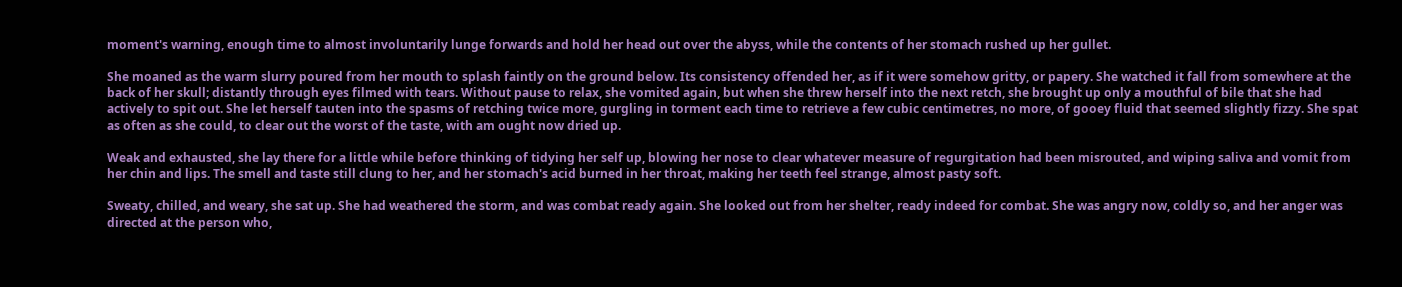moment's warning, enough time to almost involuntarily lunge forwards and hold her head out over the abyss, while the contents of her stomach rushed up her gullet.

She moaned as the warm slurry poured from her mouth to splash faintly on the ground below. Its consistency offended her, as if it were somehow gritty, or papery. She watched it fall from somewhere at the back of her skull; distantly through eyes filmed with tears. Without pause to relax, she vomited again, but when she threw herself into the next retch, she brought up only a mouthful of bile that she had actively to spit out. She let herself tauten into the spasms of retching twice more, gurgling in torment each time to retrieve a few cubic centimetres, no more, of gooey fluid that seemed slightly fizzy. She spat as often as she could, to clear out the worst of the taste, with am ought now dried up.

Weak and exhausted, she lay there for a little while before thinking of tidying her self up, blowing her nose to clear whatever measure of regurgitation had been misrouted, and wiping saliva and vomit from her chin and lips. The smell and taste still clung to her, and her stomach's acid burned in her throat, making her teeth feel strange, almost pasty soft.

Sweaty, chilled, and weary, she sat up. She had weathered the storm, and was combat ready again. She looked out from her shelter, ready indeed for combat. She was angry now, coldly so, and her anger was directed at the person who,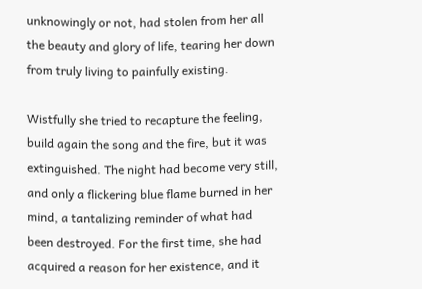unknowingly or not, had stolen from her all the beauty and glory of life, tearing her down from truly living to painfully existing.

Wistfully she tried to recapture the feeling, build again the song and the fire, but it was extinguished. The night had become very still, and only a flickering blue flame burned in her mind, a tantalizing reminder of what had been destroyed. For the first time, she had acquired a reason for her existence, and it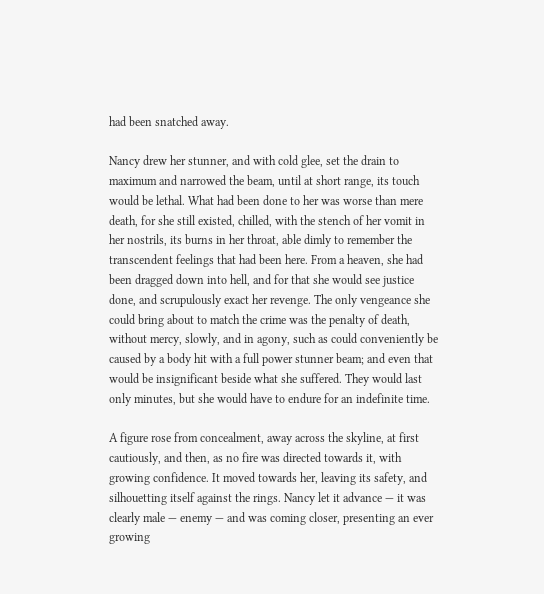had been snatched away.

Nancy drew her stunner, and with cold glee, set the drain to maximum and narrowed the beam, until at short range, its touch would be lethal. What had been done to her was worse than mere death, for she still existed, chilled, with the stench of her vomit in her nostrils, its burns in her throat, able dimly to remember the transcendent feelings that had been here. From a heaven, she had been dragged down into hell, and for that she would see justice done, and scrupulously exact her revenge. The only vengeance she could bring about to match the crime was the penalty of death, without mercy, slowly, and in agony, such as could conveniently be caused by a body hit with a full power stunner beam; and even that would be insignificant beside what she suffered. They would last only minutes, but she would have to endure for an indefinite time.

A figure rose from concealment, away across the skyline, at first cautiously, and then, as no fire was directed towards it, with growing confidence. It moved towards her, leaving its safety, and silhouetting itself against the rings. Nancy let it advance — it was clearly male — enemy — and was coming closer, presenting an ever growing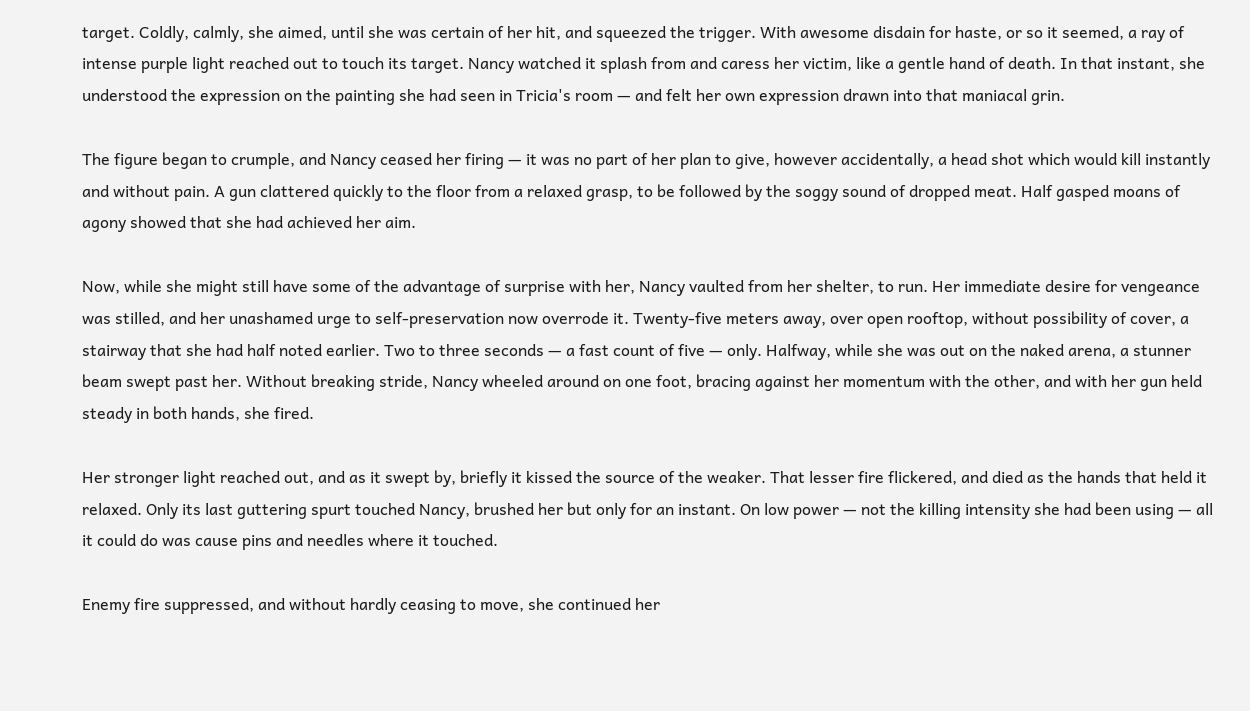target. Coldly, calmly, she aimed, until she was certain of her hit, and squeezed the trigger. With awesome disdain for haste, or so it seemed, a ray of intense purple light reached out to touch its target. Nancy watched it splash from and caress her victim, like a gentle hand of death. In that instant, she understood the expression on the painting she had seen in Tricia's room — and felt her own expression drawn into that maniacal grin.

The figure began to crumple, and Nancy ceased her firing — it was no part of her plan to give, however accidentally, a head shot which would kill instantly and without pain. A gun clattered quickly to the floor from a relaxed grasp, to be followed by the soggy sound of dropped meat. Half gasped moans of agony showed that she had achieved her aim.

Now, while she might still have some of the advantage of surprise with her, Nancy vaulted from her shelter, to run. Her immediate desire for vengeance was stilled, and her unashamed urge to self-preservation now overrode it. Twenty-five meters away, over open rooftop, without possibility of cover, a stairway that she had half noted earlier. Two to three seconds — a fast count of five — only. Halfway, while she was out on the naked arena, a stunner beam swept past her. Without breaking stride, Nancy wheeled around on one foot, bracing against her momentum with the other, and with her gun held steady in both hands, she fired.

Her stronger light reached out, and as it swept by, briefly it kissed the source of the weaker. That lesser fire flickered, and died as the hands that held it relaxed. Only its last guttering spurt touched Nancy, brushed her but only for an instant. On low power — not the killing intensity she had been using — all it could do was cause pins and needles where it touched.

Enemy fire suppressed, and without hardly ceasing to move, she continued her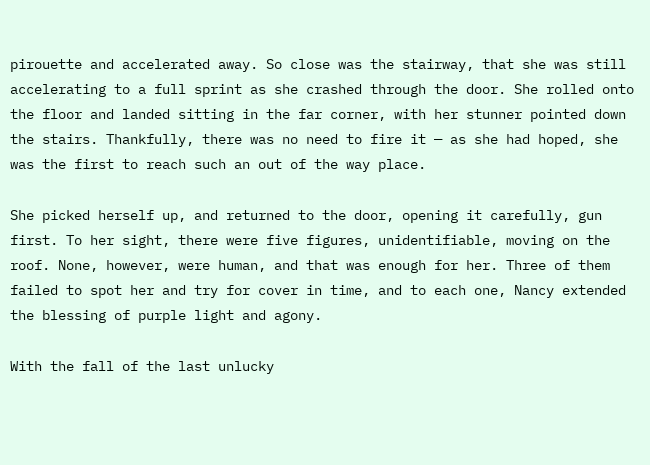pirouette and accelerated away. So close was the stairway, that she was still accelerating to a full sprint as she crashed through the door. She rolled onto the floor and landed sitting in the far corner, with her stunner pointed down the stairs. Thankfully, there was no need to fire it — as she had hoped, she was the first to reach such an out of the way place.

She picked herself up, and returned to the door, opening it carefully, gun first. To her sight, there were five figures, unidentifiable, moving on the roof. None, however, were human, and that was enough for her. Three of them failed to spot her and try for cover in time, and to each one, Nancy extended the blessing of purple light and agony.

With the fall of the last unlucky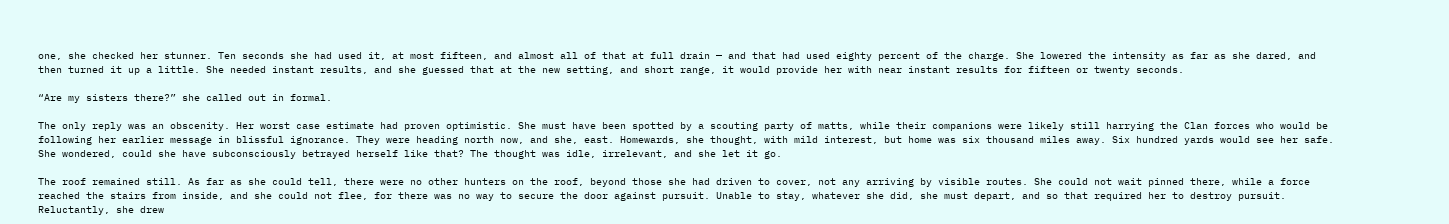one, she checked her stunner. Ten seconds she had used it, at most fifteen, and almost all of that at full drain — and that had used eighty percent of the charge. She lowered the intensity as far as she dared, and then turned it up a little. She needed instant results, and she guessed that at the new setting, and short range, it would provide her with near instant results for fifteen or twenty seconds.

“Are my sisters there?” she called out in formal.

The only reply was an obscenity. Her worst case estimate had proven optimistic. She must have been spotted by a scouting party of matts, while their companions were likely still harrying the Clan forces who would be following her earlier message in blissful ignorance. They were heading north now, and she, east. Homewards, she thought, with mild interest, but home was six thousand miles away. Six hundred yards would see her safe. She wondered, could she have subconsciously betrayed herself like that? The thought was idle, irrelevant, and she let it go.

The roof remained still. As far as she could tell, there were no other hunters on the roof, beyond those she had driven to cover, not any arriving by visible routes. She could not wait pinned there, while a force reached the stairs from inside, and she could not flee, for there was no way to secure the door against pursuit. Unable to stay, whatever she did, she must depart, and so that required her to destroy pursuit. Reluctantly, she drew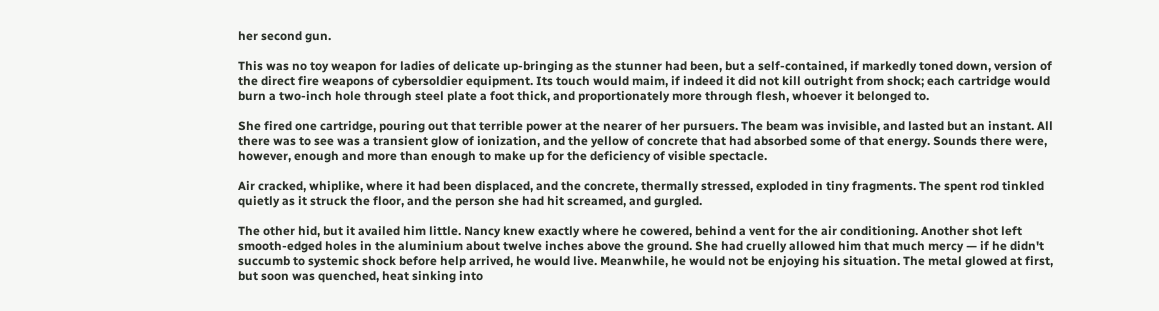her second gun.

This was no toy weapon for ladies of delicate up-bringing as the stunner had been, but a self-contained, if markedly toned down, version of the direct fire weapons of cybersoldier equipment. Its touch would maim, if indeed it did not kill outright from shock; each cartridge would burn a two-inch hole through steel plate a foot thick, and proportionately more through flesh, whoever it belonged to.

She fired one cartridge, pouring out that terrible power at the nearer of her pursuers. The beam was invisible, and lasted but an instant. All there was to see was a transient glow of ionization, and the yellow of concrete that had absorbed some of that energy. Sounds there were, however, enough and more than enough to make up for the deficiency of visible spectacle.

Air cracked, whiplike, where it had been displaced, and the concrete, thermally stressed, exploded in tiny fragments. The spent rod tinkled quietly as it struck the floor, and the person she had hit screamed, and gurgled.

The other hid, but it availed him little. Nancy knew exactly where he cowered, behind a vent for the air conditioning. Another shot left smooth-edged holes in the aluminium about twelve inches above the ground. She had cruelly allowed him that much mercy — if he didn't succumb to systemic shock before help arrived, he would live. Meanwhile, he would not be enjoying his situation. The metal glowed at first, but soon was quenched, heat sinking into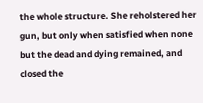the whole structure. She reholstered her gun, but only when satisfied when none but the dead and dying remained, and closed the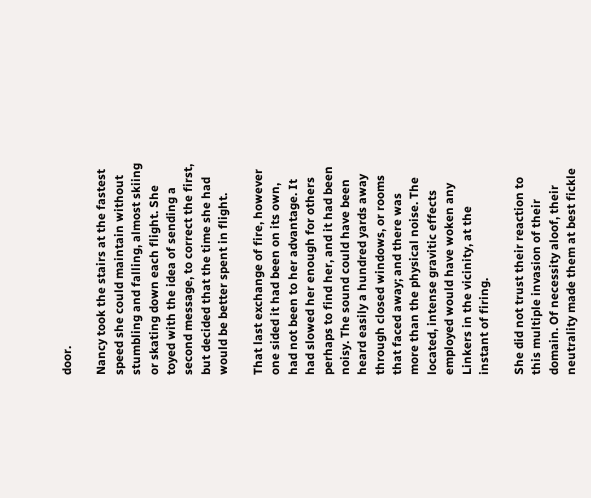door.

Nancy took the stairs at the fastest speed she could maintain without stumbling and falling, almost skiing or skating down each flight. She toyed with the idea of sending a second message, to correct the first, but decided that the time she had would be better spent in flight.

That last exchange of fire, however one sided it had been on its own, had not been to her advantage. It had slowed her enough for others perhaps to find her, and it had been noisy. The sound could have been heard easily a hundred yards away through closed windows, or rooms that faced away; and there was more than the physical noise. The located, intense gravitic effects employed would have woken any Linkers in the vicinity, at the instant of firing.

She did not trust their reaction to this multiple invasion of their domain. Of necessity aloof, their neutrality made them at best fickle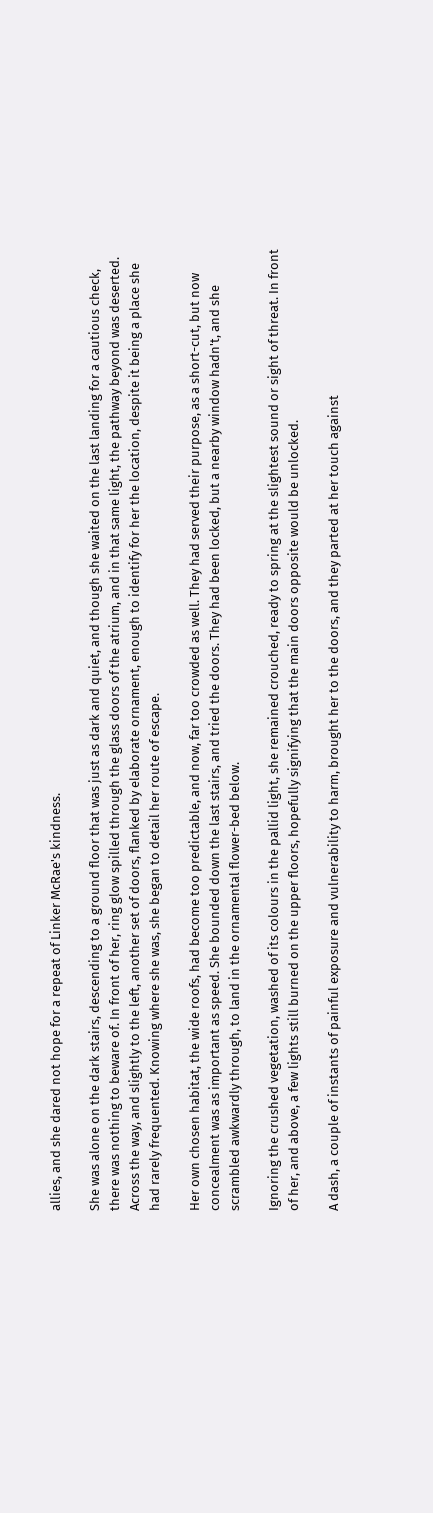allies, and she dared not hope for a repeat of Linker McRae's kindness.

She was alone on the dark stairs, descending to a ground floor that was just as dark and quiet, and though she waited on the last landing for a cautious check, there was nothing to beware of. In front of her, ring glow spilled through the glass doors of the atrium, and in that same light, the pathway beyond was deserted. Across the way, and slightly to the left, another set of doors, flanked by elaborate ornament, enough to identify for her the location, despite it being a place she had rarely frequented. Knowing where she was, she began to detail her route of escape.

Her own chosen habitat, the wide roofs, had become too predictable, and now, far too crowded as well. They had served their purpose, as a short-cut, but now concealment was as important as speed. She bounded down the last stairs, and tried the doors. They had been locked, but a nearby window hadn't, and she scrambled awkwardly through, to land in the ornamental flower-bed below.

Ignoring the crushed vegetation, washed of its colours in the pallid light, she remained crouched, ready to spring at the slightest sound or sight of threat. In front of her, and above, a few lights still burned on the upper floors, hopefully signifying that the main doors opposite would be unlocked.

A dash, a couple of instants of painful exposure and vulnerability to harm, brought her to the doors, and they parted at her touch against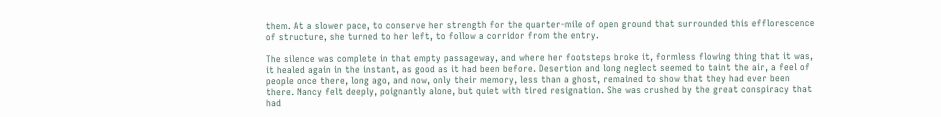them. At a slower pace, to conserve her strength for the quarter-mile of open ground that surrounded this efflorescence of structure, she turned to her left, to follow a corridor from the entry.

The silence was complete in that empty passageway, and where her footsteps broke it, formless flowing thing that it was, it healed again in the instant, as good as it had been before. Desertion and long neglect seemed to taint the air, a feel of people once there, long ago, and now, only their memory, less than a ghost, remained to show that they had ever been there. Nancy felt deeply, poignantly alone, but quiet with tired resignation. She was crushed by the great conspiracy that had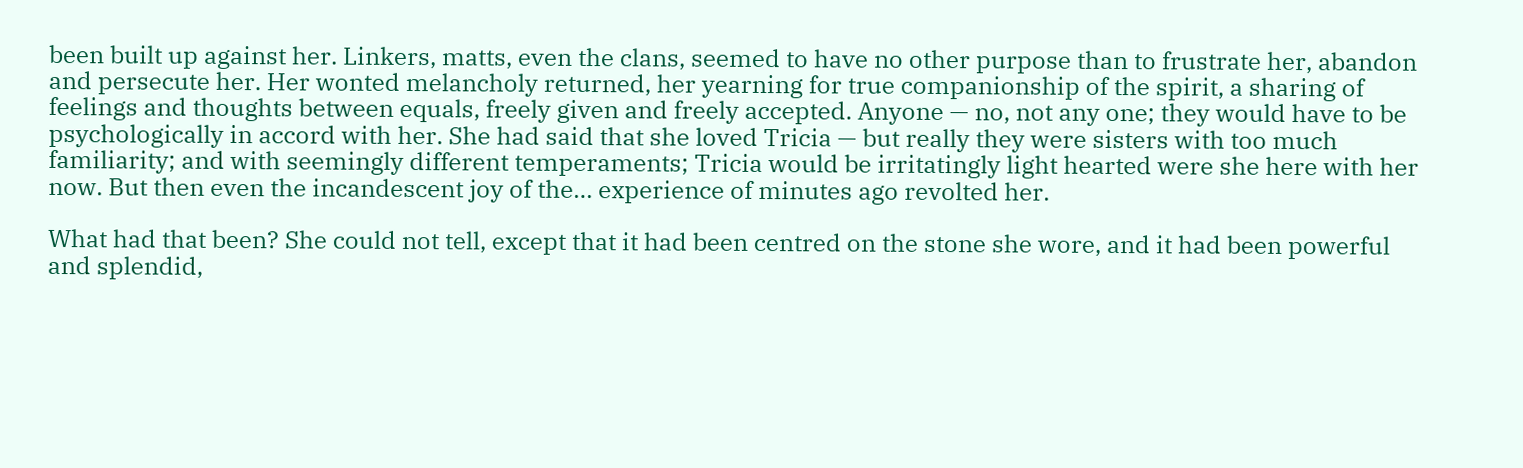been built up against her. Linkers, matts, even the clans, seemed to have no other purpose than to frustrate her, abandon and persecute her. Her wonted melancholy returned, her yearning for true companionship of the spirit, a sharing of feelings and thoughts between equals, freely given and freely accepted. Anyone — no, not any one; they would have to be psychologically in accord with her. She had said that she loved Tricia — but really they were sisters with too much familiarity; and with seemingly different temperaments; Tricia would be irritatingly light hearted were she here with her now. But then even the incandescent joy of the… experience of minutes ago revolted her.

What had that been? She could not tell, except that it had been centred on the stone she wore, and it had been powerful and splendid,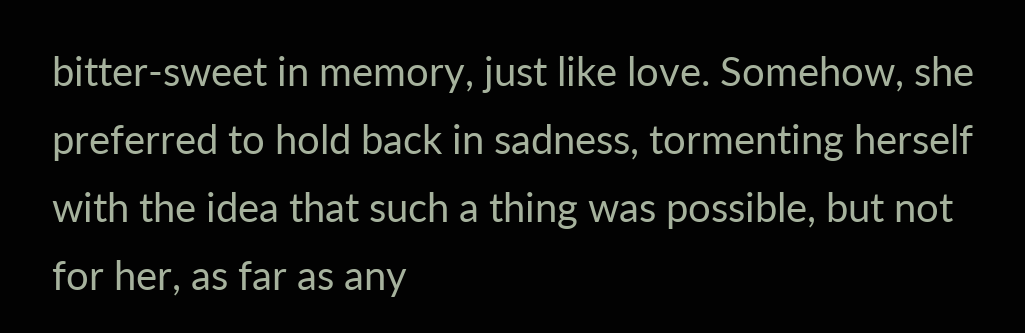bitter-sweet in memory, just like love. Somehow, she preferred to hold back in sadness, tormenting herself with the idea that such a thing was possible, but not for her, as far as any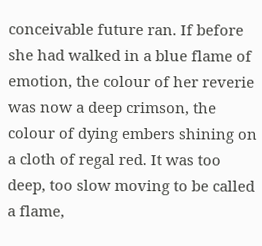conceivable future ran. If before she had walked in a blue flame of emotion, the colour of her reverie was now a deep crimson, the colour of dying embers shining on a cloth of regal red. It was too deep, too slow moving to be called a flame,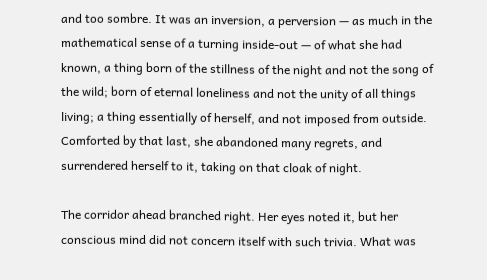and too sombre. It was an inversion, a perversion — as much in the mathematical sense of a turning inside-out — of what she had known, a thing born of the stillness of the night and not the song of the wild; born of eternal loneliness and not the unity of all things living; a thing essentially of herself, and not imposed from outside. Comforted by that last, she abandoned many regrets, and surrendered herself to it, taking on that cloak of night.

The corridor ahead branched right. Her eyes noted it, but her conscious mind did not concern itself with such trivia. What was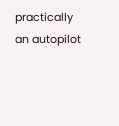practically an autopilot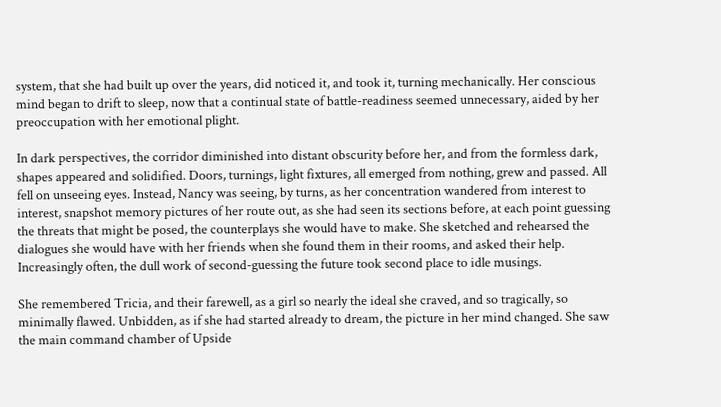system, that she had built up over the years, did noticed it, and took it, turning mechanically. Her conscious mind began to drift to sleep, now that a continual state of battle-readiness seemed unnecessary, aided by her preoccupation with her emotional plight.

In dark perspectives, the corridor diminished into distant obscurity before her, and from the formless dark, shapes appeared and solidified. Doors, turnings, light fixtures, all emerged from nothing, grew and passed. All fell on unseeing eyes. Instead, Nancy was seeing, by turns, as her concentration wandered from interest to interest, snapshot memory pictures of her route out, as she had seen its sections before, at each point guessing the threats that might be posed, the counterplays she would have to make. She sketched and rehearsed the dialogues she would have with her friends when she found them in their rooms, and asked their help. Increasingly often, the dull work of second-guessing the future took second place to idle musings.

She remembered Tricia, and their farewell, as a girl so nearly the ideal she craved, and so tragically, so minimally flawed. Unbidden, as if she had started already to dream, the picture in her mind changed. She saw the main command chamber of Upside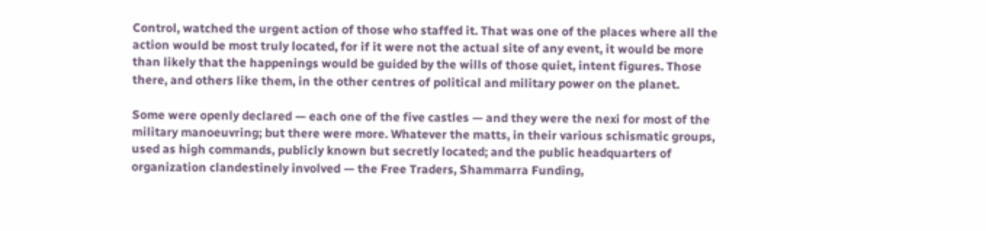Control, watched the urgent action of those who staffed it. That was one of the places where all the action would be most truly located, for if it were not the actual site of any event, it would be more than likely that the happenings would be guided by the wills of those quiet, intent figures. Those there, and others like them, in the other centres of political and military power on the planet.

Some were openly declared — each one of the five castles — and they were the nexi for most of the military manoeuvring; but there were more. Whatever the matts, in their various schismatic groups, used as high commands, publicly known but secretly located; and the public headquarters of organization clandestinely involved — the Free Traders, Shammarra Funding,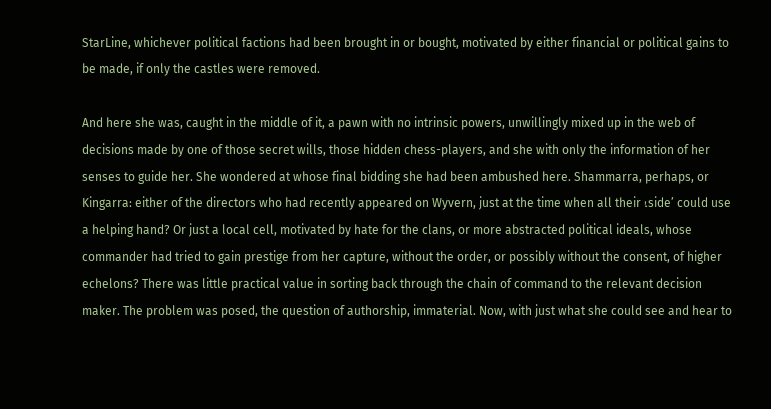StarLine, whichever political factions had been brought in or bought, motivated by either financial or political gains to be made, if only the castles were removed.

And here she was, caught in the middle of it, a pawn with no intrinsic powers, unwillingly mixed up in the web of decisions made by one of those secret wills, those hidden chess-players, and she with only the information of her senses to guide her. She wondered at whose final bidding she had been ambushed here. Shammarra, perhaps, or Kingarra: either of the directors who had recently appeared on Wyvern, just at the time when all their ιside’ could use a helping hand? Or just a local cell, motivated by hate for the clans, or more abstracted political ideals, whose commander had tried to gain prestige from her capture, without the order, or possibly without the consent, of higher echelons? There was little practical value in sorting back through the chain of command to the relevant decision maker. The problem was posed, the question of authorship, immaterial. Now, with just what she could see and hear to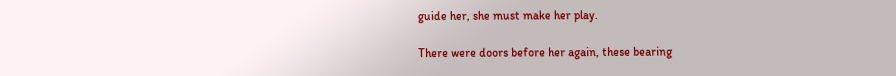guide her, she must make her play.

There were doors before her again, these bearing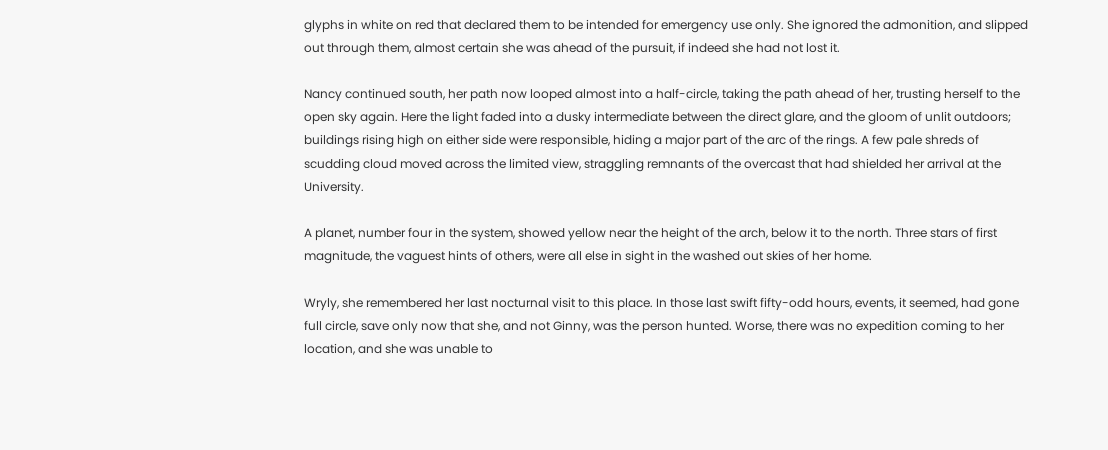glyphs in white on red that declared them to be intended for emergency use only. She ignored the admonition, and slipped out through them, almost certain she was ahead of the pursuit, if indeed she had not lost it.

Nancy continued south, her path now looped almost into a half-circle, taking the path ahead of her, trusting herself to the open sky again. Here the light faded into a dusky intermediate between the direct glare, and the gloom of unlit outdoors; buildings rising high on either side were responsible, hiding a major part of the arc of the rings. A few pale shreds of scudding cloud moved across the limited view, straggling remnants of the overcast that had shielded her arrival at the University.

A planet, number four in the system, showed yellow near the height of the arch, below it to the north. Three stars of first magnitude, the vaguest hints of others, were all else in sight in the washed out skies of her home.

Wryly, she remembered her last nocturnal visit to this place. In those last swift fifty-odd hours, events, it seemed, had gone full circle, save only now that she, and not Ginny, was the person hunted. Worse, there was no expedition coming to her location, and she was unable to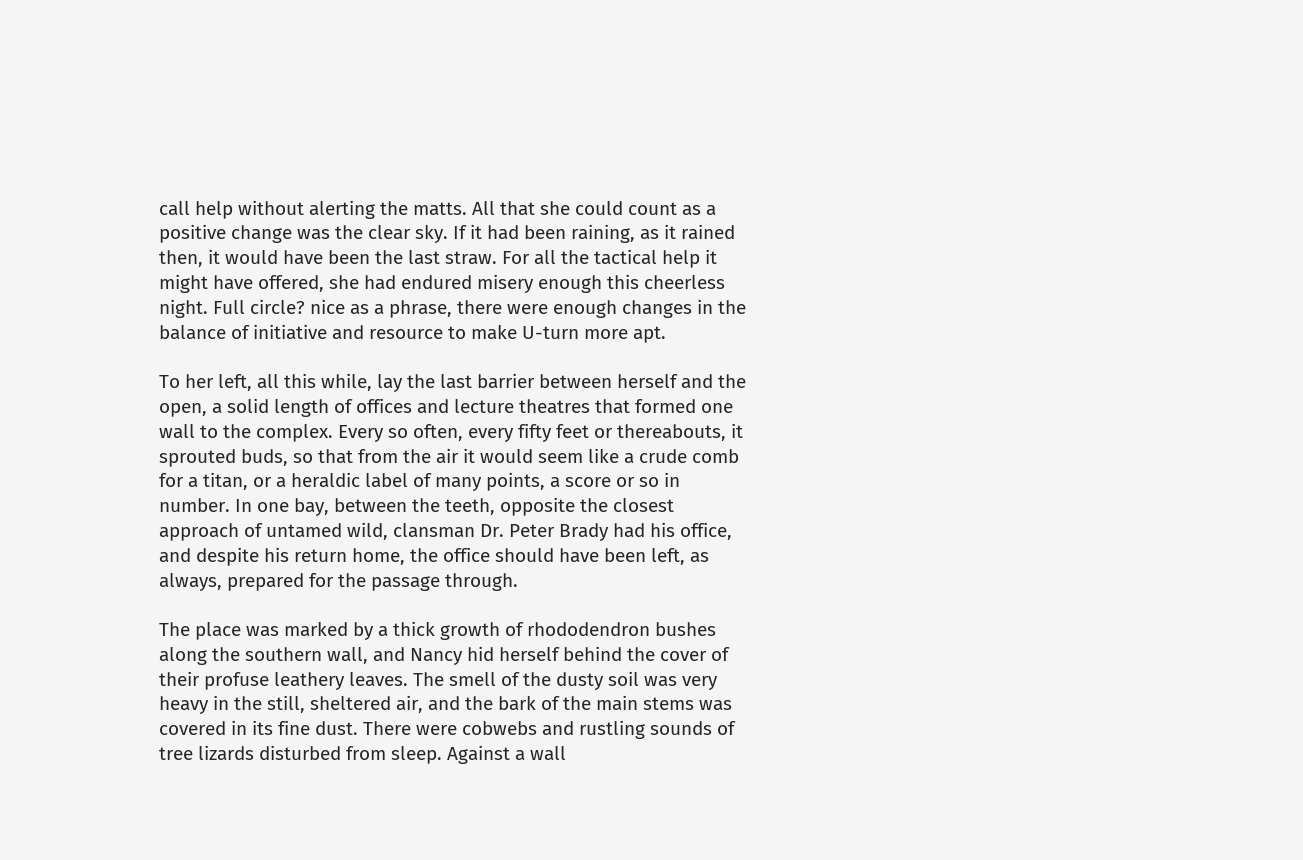call help without alerting the matts. All that she could count as a positive change was the clear sky. If it had been raining, as it rained then, it would have been the last straw. For all the tactical help it might have offered, she had endured misery enough this cheerless night. Full circle? nice as a phrase, there were enough changes in the balance of initiative and resource to make U-turn more apt.

To her left, all this while, lay the last barrier between herself and the open, a solid length of offices and lecture theatres that formed one wall to the complex. Every so often, every fifty feet or thereabouts, it sprouted buds, so that from the air it would seem like a crude comb for a titan, or a heraldic label of many points, a score or so in number. In one bay, between the teeth, opposite the closest approach of untamed wild, clansman Dr. Peter Brady had his office, and despite his return home, the office should have been left, as always, prepared for the passage through.

The place was marked by a thick growth of rhododendron bushes along the southern wall, and Nancy hid herself behind the cover of their profuse leathery leaves. The smell of the dusty soil was very heavy in the still, sheltered air, and the bark of the main stems was covered in its fine dust. There were cobwebs and rustling sounds of tree lizards disturbed from sleep. Against a wall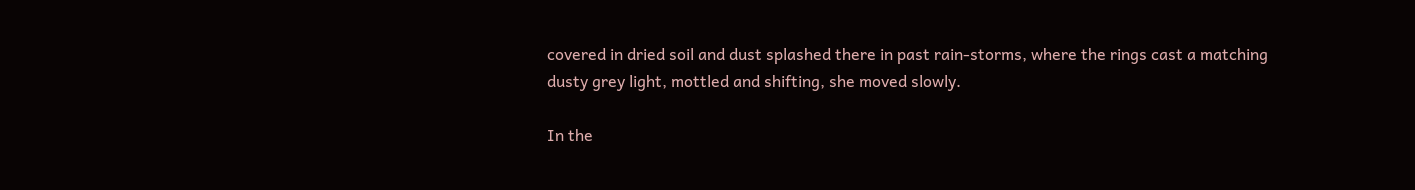covered in dried soil and dust splashed there in past rain-storms, where the rings cast a matching dusty grey light, mottled and shifting, she moved slowly.

In the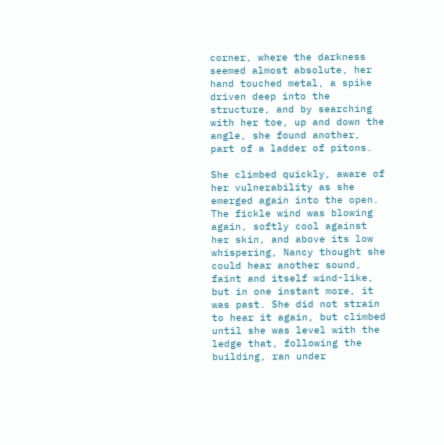corner, where the darkness seemed almost absolute, her hand touched metal, a spike driven deep into the structure, and by searching with her toe, up and down the angle, she found another, part of a ladder of pitons.

She climbed quickly, aware of her vulnerability as she emerged again into the open. The fickle wind was blowing again, softly cool against her skin, and above its low whispering, Nancy thought she could hear another sound, faint and itself wind-like, but in one instant more, it was past. She did not strain to hear it again, but climbed until she was level with the ledge that, following the building, ran under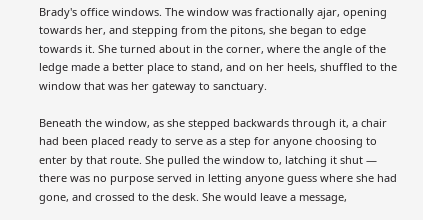Brady's office windows. The window was fractionally ajar, opening towards her, and stepping from the pitons, she began to edge towards it. She turned about in the corner, where the angle of the ledge made a better place to stand, and on her heels, shuffled to the window that was her gateway to sanctuary.

Beneath the window, as she stepped backwards through it, a chair had been placed ready to serve as a step for anyone choosing to enter by that route. She pulled the window to, latching it shut — there was no purpose served in letting anyone guess where she had gone, and crossed to the desk. She would leave a message,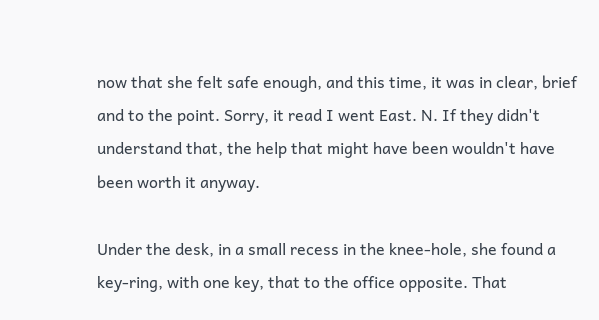now that she felt safe enough, and this time, it was in clear, brief and to the point. Sorry, it read I went East. N. If they didn't understand that, the help that might have been wouldn't have been worth it anyway.

Under the desk, in a small recess in the knee-hole, she found a key-ring, with one key, that to the office opposite. That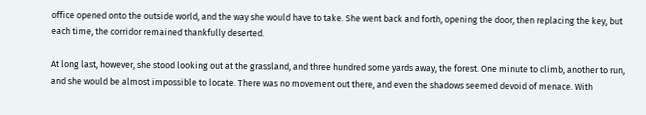office opened onto the outside world, and the way she would have to take. She went back and forth, opening the door, then replacing the key, but each time, the corridor remained thankfully deserted.

At long last, however, she stood looking out at the grassland, and three hundred some yards away, the forest. One minute to climb, another to run, and she would be almost impossible to locate. There was no movement out there, and even the shadows seemed devoid of menace. With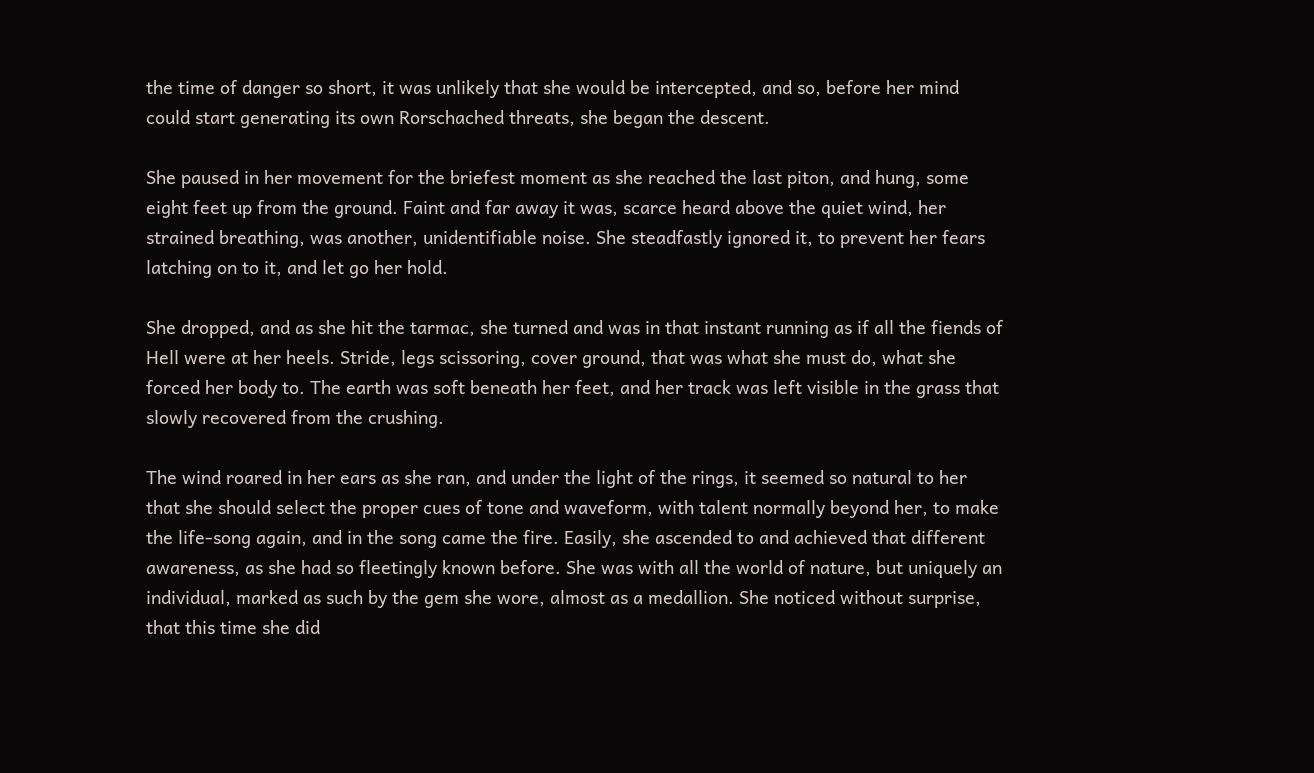the time of danger so short, it was unlikely that she would be intercepted, and so, before her mind could start generating its own Rorschached threats, she began the descent.

She paused in her movement for the briefest moment as she reached the last piton, and hung, some eight feet up from the ground. Faint and far away it was, scarce heard above the quiet wind, her strained breathing, was another, unidentifiable noise. She steadfastly ignored it, to prevent her fears latching on to it, and let go her hold.

She dropped, and as she hit the tarmac, she turned and was in that instant running as if all the fiends of Hell were at her heels. Stride, legs scissoring, cover ground, that was what she must do, what she forced her body to. The earth was soft beneath her feet, and her track was left visible in the grass that slowly recovered from the crushing.

The wind roared in her ears as she ran, and under the light of the rings, it seemed so natural to her that she should select the proper cues of tone and waveform, with talent normally beyond her, to make the life-song again, and in the song came the fire. Easily, she ascended to and achieved that different awareness, as she had so fleetingly known before. She was with all the world of nature, but uniquely an individual, marked as such by the gem she wore, almost as a medallion. She noticed without surprise, that this time she did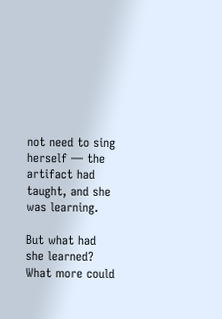not need to sing herself — the artifact had taught, and she was learning.

But what had she learned? What more could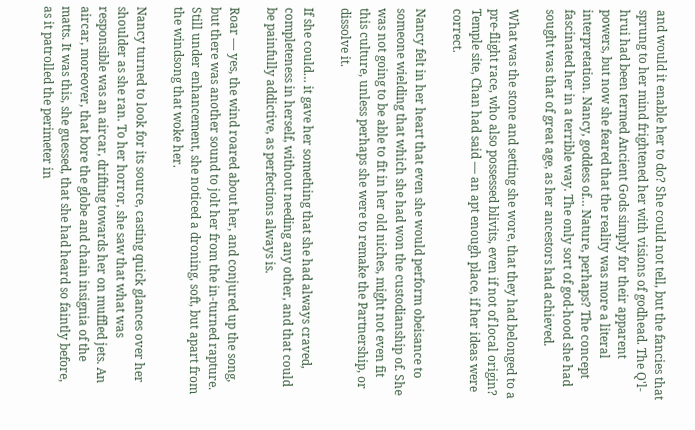and would it enable her to do? She could not tell, but the fancies that sprung to her mind frightened her with visions of godhead. The Q'l-hrui had been termed Ancient Gods simply for their apparent powers, but now she feared that the reality was more a literal interpretation. Nancy, goddess of… Nature, perhaps? The concept fascinated her in a terrible way. The only sort of god-hood she had sought was that of great age, as her ancestors had achieved.

What was the stone and setting she wore, that they had belonged to a pre-flight race, who also possessed blivits, even if not of local origin? Temple site, Chan had said — an apt enough place, if her ideas were correct.

Nancy felt in her heart that even she would perform obeisance to someone wielding that which she had won the custodianship of. She was not going to be able to fit in her old niches, might not even fit this culture, unless perhaps she were to remake the Partnership, or dissolve it.

If she could… it gave her something that she had always craved, completeness in herself, without needing any other, and that could be painfully addictive, as perfections always is.

Roar — yes, the wind roared about her, and conjured up the song, but there was another sound to jolt her from the in-turned rapture. Still under enhancement, she noticed a droning, soft, but apart from the windsong that woke her.

Nancy turned to look for its source, casting quick glances over her shoulder as she ran. To her horror, she saw that what was responsible was an aircar, drifting towards her on muffled jets. An aircar, moreover, that bore the globe and chain insignia of the matts. It was this, she guessed, that she had heard so faintly before, as it patrolled the perimeter in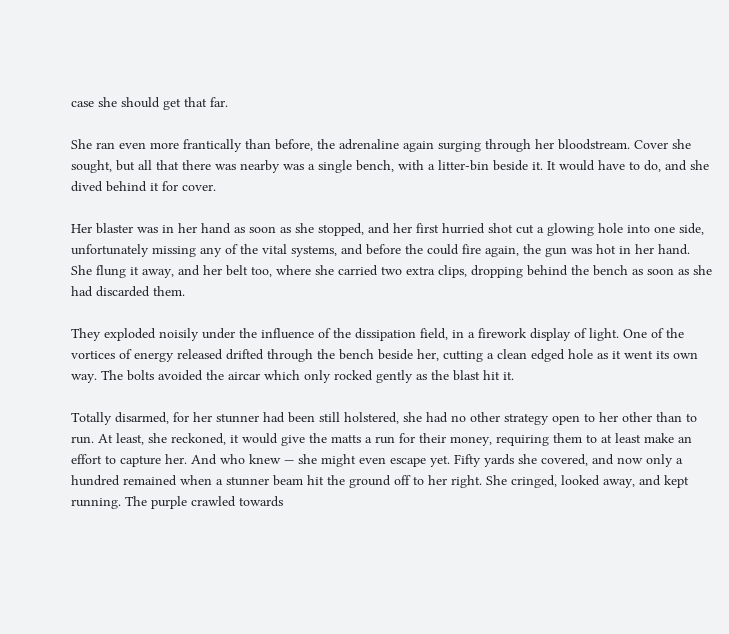case she should get that far.

She ran even more frantically than before, the adrenaline again surging through her bloodstream. Cover she sought, but all that there was nearby was a single bench, with a litter-bin beside it. It would have to do, and she dived behind it for cover.

Her blaster was in her hand as soon as she stopped, and her first hurried shot cut a glowing hole into one side, unfortunately missing any of the vital systems, and before the could fire again, the gun was hot in her hand. She flung it away, and her belt too, where she carried two extra clips, dropping behind the bench as soon as she had discarded them.

They exploded noisily under the influence of the dissipation field, in a firework display of light. One of the vortices of energy released drifted through the bench beside her, cutting a clean edged hole as it went its own way. The bolts avoided the aircar which only rocked gently as the blast hit it.

Totally disarmed, for her stunner had been still holstered, she had no other strategy open to her other than to run. At least, she reckoned, it would give the matts a run for their money, requiring them to at least make an effort to capture her. And who knew — she might even escape yet. Fifty yards she covered, and now only a hundred remained when a stunner beam hit the ground off to her right. She cringed, looked away, and kept running. The purple crawled towards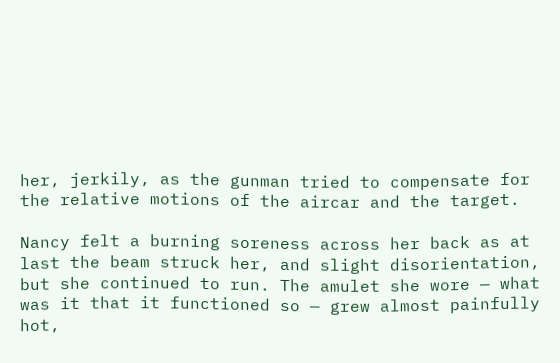her, jerkily, as the gunman tried to compensate for the relative motions of the aircar and the target.

Nancy felt a burning soreness across her back as at last the beam struck her, and slight disorientation, but she continued to run. The amulet she wore — what was it that it functioned so — grew almost painfully hot,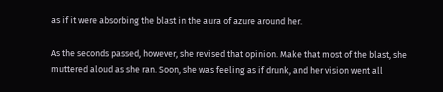as if it were absorbing the blast in the aura of azure around her.

As the seconds passed, however, she revised that opinion. Make that most of the blast, she muttered aloud as she ran. Soon, she was feeling as if drunk, and her vision went all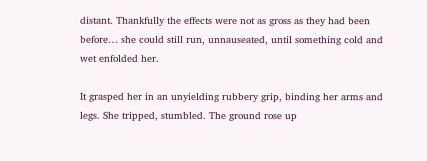distant. Thankfully the effects were not as gross as they had been before… she could still run, unnauseated, until something cold and wet enfolded her.

It grasped her in an unyielding rubbery grip, binding her arms and legs. She tripped, stumbled. The ground rose up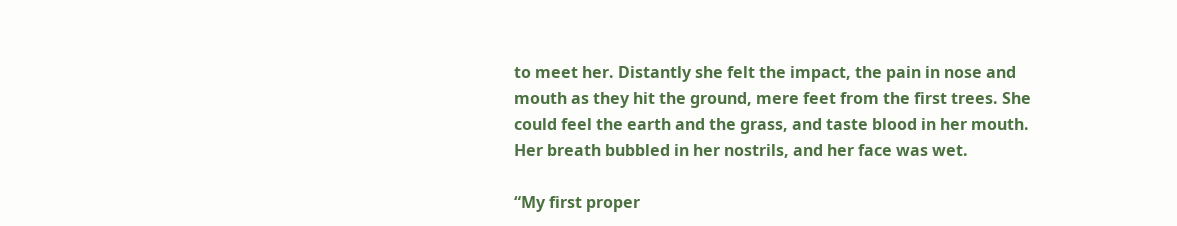to meet her. Distantly she felt the impact, the pain in nose and mouth as they hit the ground, mere feet from the first trees. She could feel the earth and the grass, and taste blood in her mouth. Her breath bubbled in her nostrils, and her face was wet.

“My first proper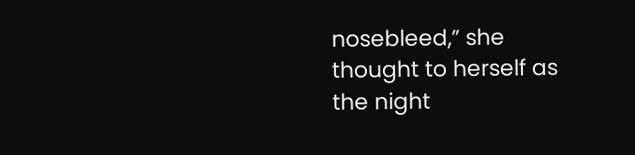nosebleed,” she thought to herself as the night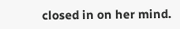closed in on her mind.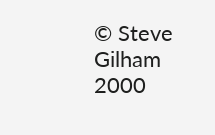© Steve Gilham 2000